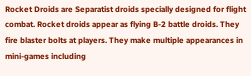Rocket Droids are Separatist droids specially designed for flight combat. Rocket droids appear as flying B-2 battle droids. They fire blaster bolts at players. They make multiple appearances in mini-games including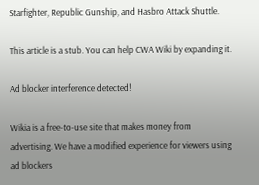Starfighter, Republic Gunship, and Hasbro Attack Shuttle.

This article is a stub. You can help CWA Wiki by expanding it.

Ad blocker interference detected!

Wikia is a free-to-use site that makes money from advertising. We have a modified experience for viewers using ad blockers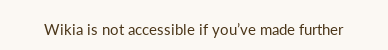Wikia is not accessible if you’ve made further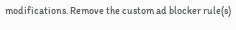modifications. Remove the custom ad blocker rule(s)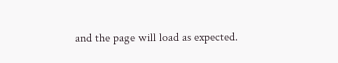and the page will load as expected.